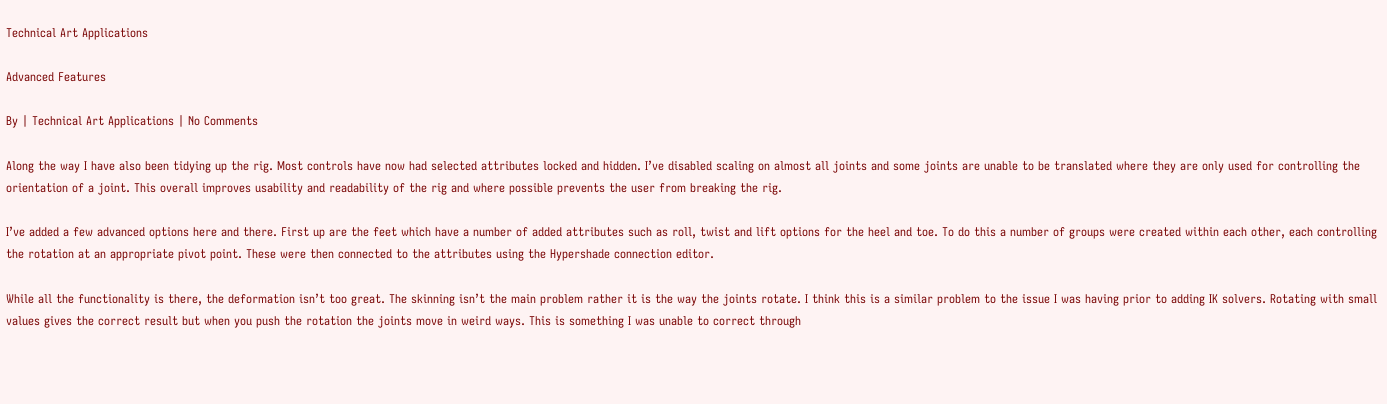Technical Art Applications

Advanced Features

By | Technical Art Applications | No Comments

Along the way I have also been tidying up the rig. Most controls have now had selected attributes locked and hidden. I’ve disabled scaling on almost all joints and some joints are unable to be translated where they are only used for controlling the orientation of a joint. This overall improves usability and readability of the rig and where possible prevents the user from breaking the rig.

I’ve added a few advanced options here and there. First up are the feet which have a number of added attributes such as roll, twist and lift options for the heel and toe. To do this a number of groups were created within each other, each controlling the rotation at an appropriate pivot point. These were then connected to the attributes using the Hypershade connection editor.

While all the functionality is there, the deformation isn’t too great. The skinning isn’t the main problem rather it is the way the joints rotate. I think this is a similar problem to the issue I was having prior to adding IK solvers. Rotating with small values gives the correct result but when you push the rotation the joints move in weird ways. This is something I was unable to correct through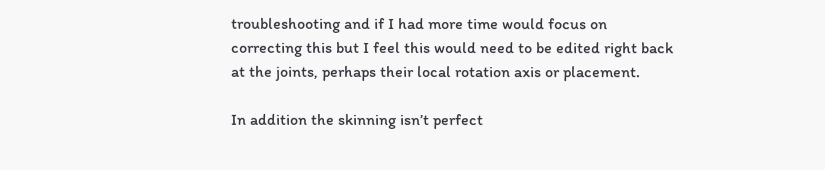troubleshooting and if I had more time would focus on correcting this but I feel this would need to be edited right back at the joints, perhaps their local rotation axis or placement.

In addition the skinning isn’t perfect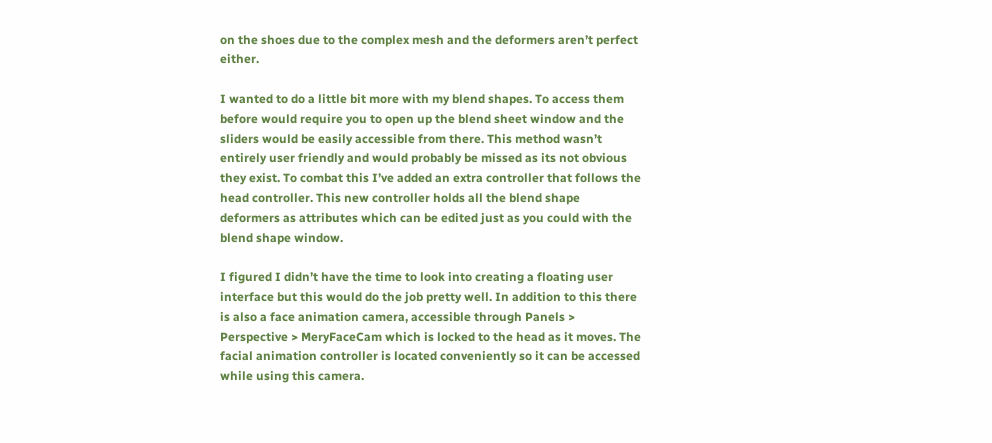on the shoes due to the complex mesh and the deformers aren’t perfect either.

I wanted to do a little bit more with my blend shapes. To access them before would require you to open up the blend sheet window and the sliders would be easily accessible from there. This method wasn’t entirely user friendly and would probably be missed as its not obvious they exist. To combat this I’ve added an extra controller that follows the head controller. This new controller holds all the blend shape deformers as attributes which can be edited just as you could with the blend shape window.

I figured I didn’t have the time to look into creating a floating user interface but this would do the job pretty well. In addition to this there is also a face animation camera, accessible through Panels > Perspective > MeryFaceCam which is locked to the head as it moves. The facial animation controller is located conveniently so it can be accessed while using this camera.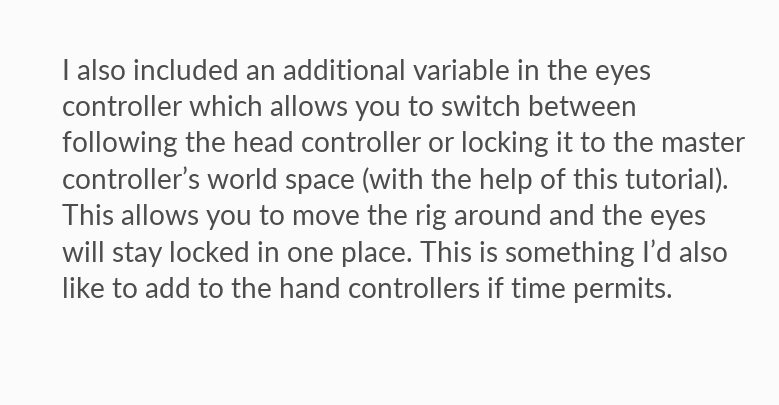I also included an additional variable in the eyes controller which allows you to switch between following the head controller or locking it to the master controller’s world space (with the help of this tutorial). This allows you to move the rig around and the eyes will stay locked in one place. This is something I’d also like to add to the hand controllers if time permits.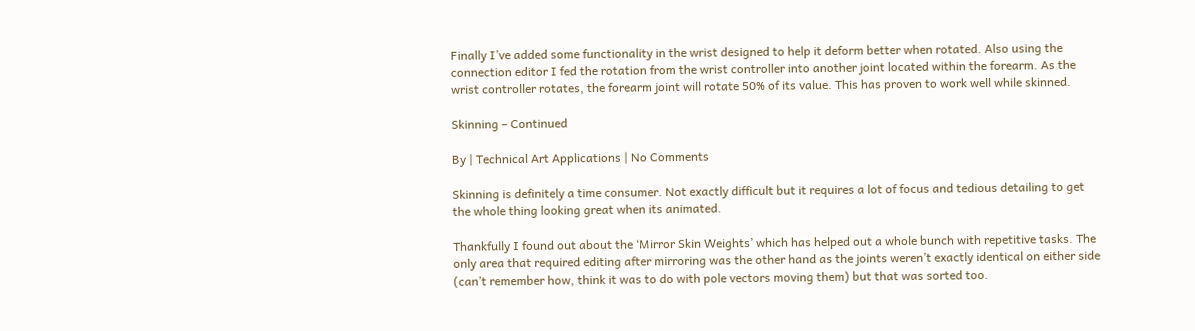Finally I’ve added some functionality in the wrist designed to help it deform better when rotated. Also using the connection editor I fed the rotation from the wrist controller into another joint located within the forearm. As the wrist controller rotates, the forearm joint will rotate 50% of its value. This has proven to work well while skinned.

Skinning – Continued

By | Technical Art Applications | No Comments

Skinning is definitely a time consumer. Not exactly difficult but it requires a lot of focus and tedious detailing to get the whole thing looking great when its animated.

Thankfully I found out about the ‘Mirror Skin Weights’ which has helped out a whole bunch with repetitive tasks. The only area that required editing after mirroring was the other hand as the joints weren’t exactly identical on either side (can’t remember how, think it was to do with pole vectors moving them) but that was sorted too.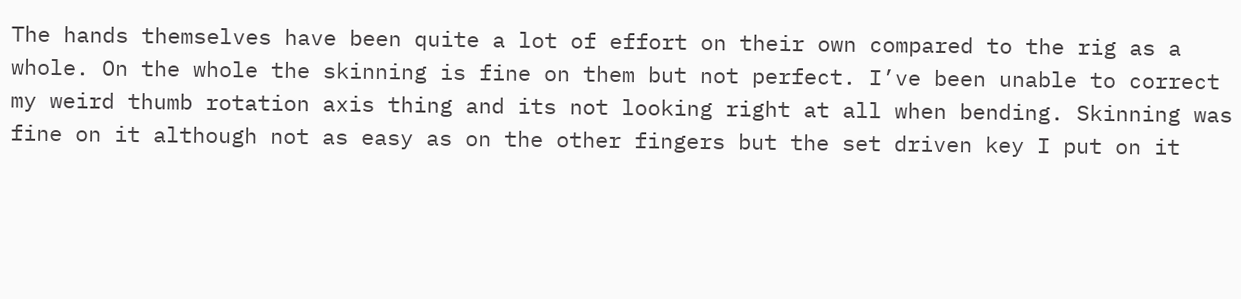The hands themselves have been quite a lot of effort on their own compared to the rig as a whole. On the whole the skinning is fine on them but not perfect. I’ve been unable to correct my weird thumb rotation axis thing and its not looking right at all when bending. Skinning was fine on it although not as easy as on the other fingers but the set driven key I put on it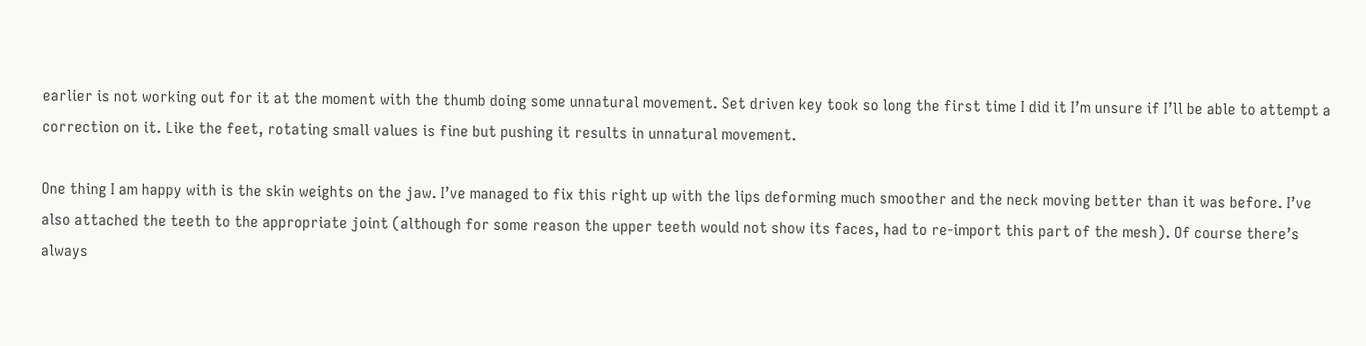earlier is not working out for it at the moment with the thumb doing some unnatural movement. Set driven key took so long the first time I did it I’m unsure if I’ll be able to attempt a correction on it. Like the feet, rotating small values is fine but pushing it results in unnatural movement.

One thing I am happy with is the skin weights on the jaw. I’ve managed to fix this right up with the lips deforming much smoother and the neck moving better than it was before. I’ve also attached the teeth to the appropriate joint (although for some reason the upper teeth would not show its faces, had to re-import this part of the mesh). Of course there’s always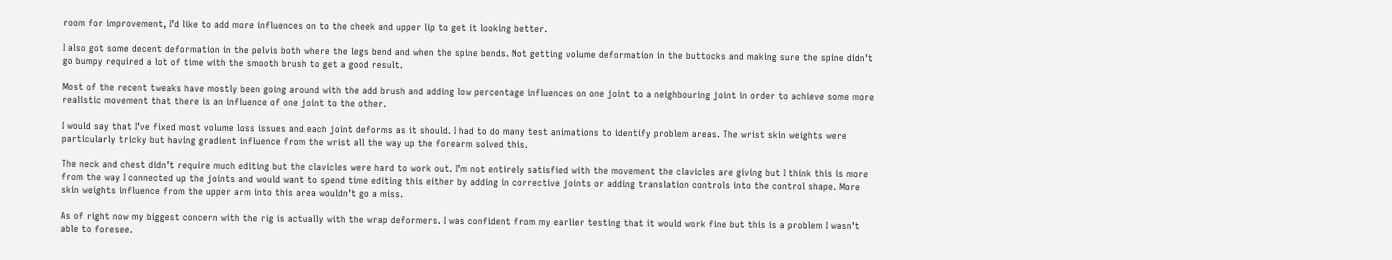room for improvement, I’d like to add more influences on to the cheek and upper lip to get it looking better.

I also got some decent deformation in the pelvis both where the legs bend and when the spine bends. Not getting volume deformation in the buttocks and making sure the spine didn’t go bumpy required a lot of time with the smooth brush to get a good result.

Most of the recent tweaks have mostly been going around with the add brush and adding low percentage influences on one joint to a neighbouring joint in order to achieve some more realistic movement that there is an influence of one joint to the other.

I would say that I’ve fixed most volume loss issues and each joint deforms as it should. I had to do many test animations to identify problem areas. The wrist skin weights were particularly tricky but having gradient influence from the wrist all the way up the forearm solved this.

The neck and chest didn’t require much editing but the clavicles were hard to work out. I’m not entirely satisfied with the movement the clavicles are giving but I think this is more from the way I connected up the joints and would want to spend time editing this either by adding in corrective joints or adding translation controls into the control shape. More skin weights influence from the upper arm into this area wouldn’t go a miss.

As of right now my biggest concern with the rig is actually with the wrap deformers. I was confident from my earlier testing that it would work fine but this is a problem I wasn’t able to foresee.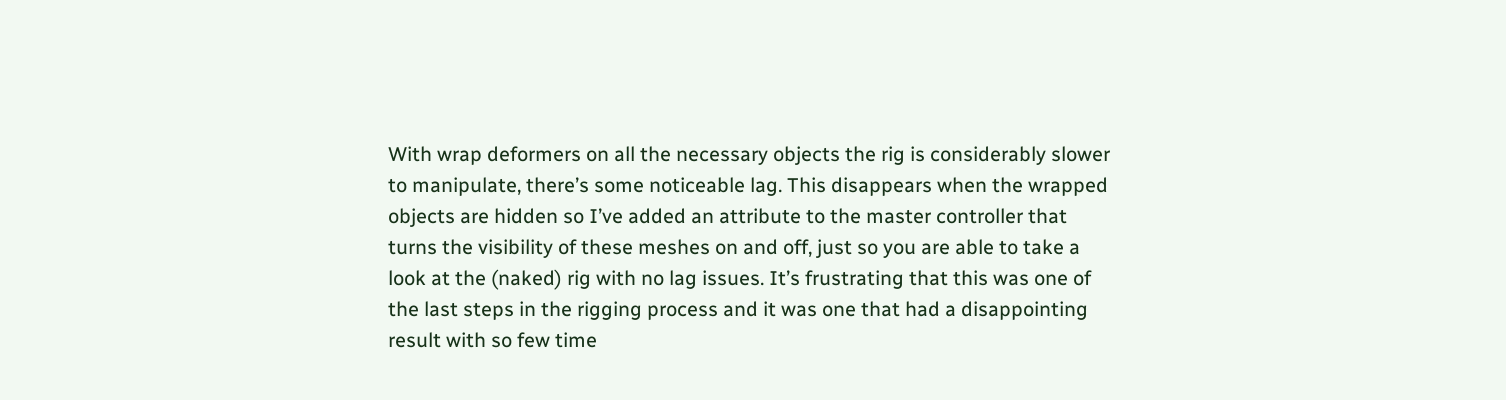With wrap deformers on all the necessary objects the rig is considerably slower to manipulate, there’s some noticeable lag. This disappears when the wrapped objects are hidden so I’ve added an attribute to the master controller that turns the visibility of these meshes on and off, just so you are able to take a look at the (naked) rig with no lag issues. It’s frustrating that this was one of the last steps in the rigging process and it was one that had a disappointing result with so few time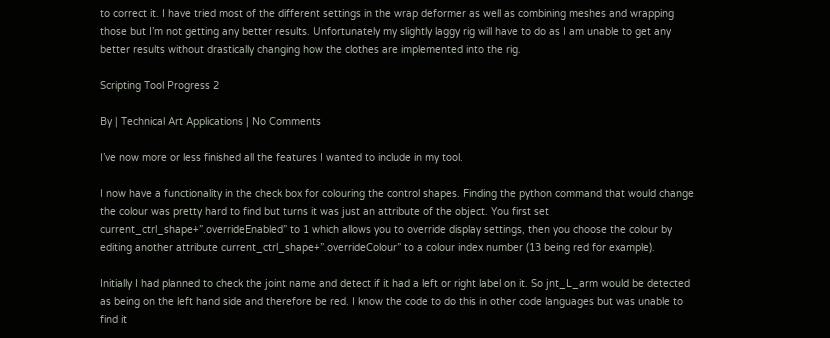to correct it. I have tried most of the different settings in the wrap deformer as well as combining meshes and wrapping those but I’m not getting any better results. Unfortunately my slightly laggy rig will have to do as I am unable to get any better results without drastically changing how the clothes are implemented into the rig.

Scripting Tool Progress 2

By | Technical Art Applications | No Comments

I’ve now more or less finished all the features I wanted to include in my tool.

I now have a functionality in the check box for colouring the control shapes. Finding the python command that would change the colour was pretty hard to find but turns it was just an attribute of the object. You first set current_ctrl_shape+”.overrideEnabled” to 1 which allows you to override display settings, then you choose the colour by editing another attribute current_ctrl_shape+”.overrideColour” to a colour index number (13 being red for example).

Initially I had planned to check the joint name and detect if it had a left or right label on it. So jnt_L_arm would be detected as being on the left hand side and therefore be red. I know the code to do this in other code languages but was unable to find it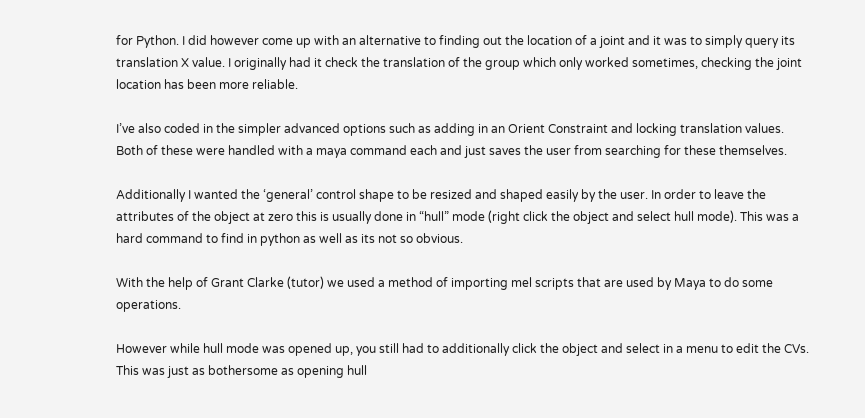for Python. I did however come up with an alternative to finding out the location of a joint and it was to simply query its translation X value. I originally had it check the translation of the group which only worked sometimes, checking the joint location has been more reliable.

I’ve also coded in the simpler advanced options such as adding in an Orient Constraint and locking translation values. Both of these were handled with a maya command each and just saves the user from searching for these themselves.

Additionally I wanted the ‘general’ control shape to be resized and shaped easily by the user. In order to leave the attributes of the object at zero this is usually done in “hull” mode (right click the object and select hull mode). This was a hard command to find in python as well as its not so obvious.

With the help of Grant Clarke (tutor) we used a method of importing mel scripts that are used by Maya to do some operations.

However while hull mode was opened up, you still had to additionally click the object and select in a menu to edit the CVs. This was just as bothersome as opening hull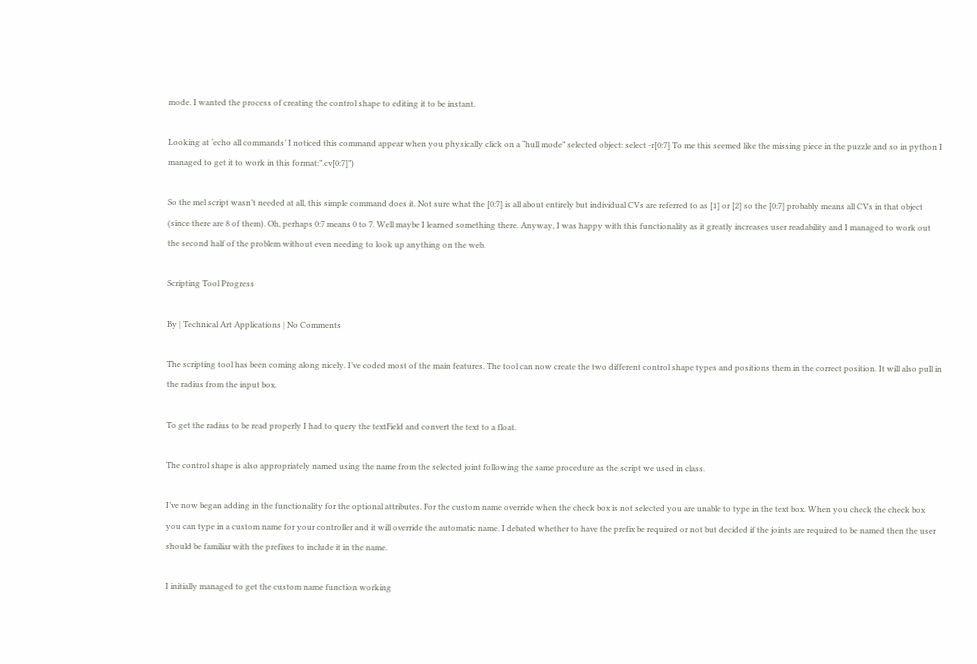mode. I wanted the process of creating the control shape to editing it to be instant.

Looking at ‘echo all commands’ I noticed this command appear when you physically click on a “hull mode” selected object: select -r[0:7] To me this seemed like the missing piece in the puzzle and so in python I managed to get it to work in this format:”.cv[0:7]”)

So the mel script wasn’t needed at all, this simple command does it. Not sure what the [0:7] is all about entirely but individual CVs are referred to as [1] or [2] so the [0:7] probably means all CVs in that object (since there are 8 of them). Oh, perhaps 0:7 means 0 to 7. Well maybe I learned something there. Anyway, I was happy with this functionality as it greatly increases user readability and I managed to work out the second half of the problem without even needing to look up anything on the web.

Scripting Tool Progress

By | Technical Art Applications | No Comments

The scripting tool has been coming along nicely. I’ve coded most of the main features. The tool can now create the two different control shape types and positions them in the correct position. It will also pull in the radius from the input box.

To get the radius to be read properly I had to query the textField and convert the text to a float.

The control shape is also appropriately named using the name from the selected joint following the same procedure as the script we used in class.

I’ve now began adding in the functionality for the optional attributes. For the custom name override when the check box is not selected you are unable to type in the text box. When you check the check box you can type in a custom name for your controller and it will override the automatic name. I debated whether to have the prefix be required or not but decided if the joints are required to be named then the user should be familiar with the prefixes to include it in the name.

I initially managed to get the custom name function working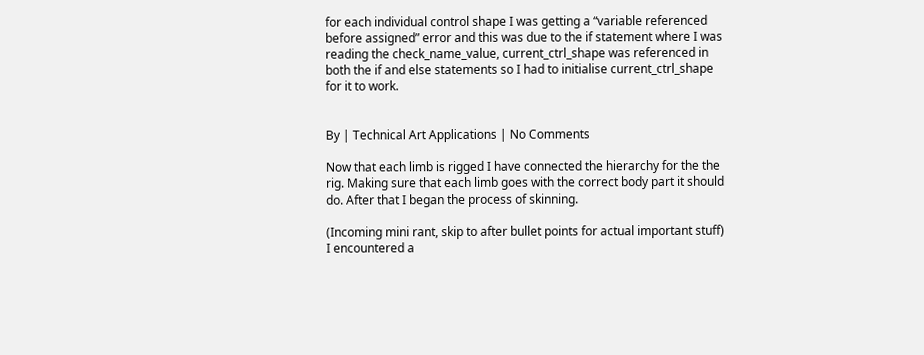for each individual control shape I was getting a “variable referenced before assigned” error and this was due to the if statement where I was reading the check_name_value, current_ctrl_shape was referenced in both the if and else statements so I had to initialise current_ctrl_shape for it to work.


By | Technical Art Applications | No Comments

Now that each limb is rigged I have connected the hierarchy for the the rig. Making sure that each limb goes with the correct body part it should do. After that I began the process of skinning.

(Incoming mini rant, skip to after bullet points for actual important stuff)
I encountered a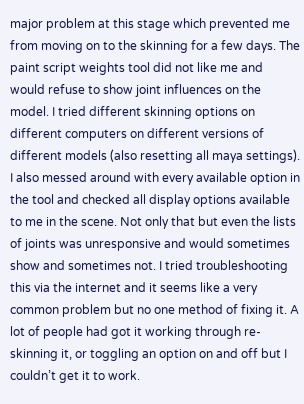major problem at this stage which prevented me from moving on to the skinning for a few days. The paint script weights tool did not like me and would refuse to show joint influences on the model. I tried different skinning options on different computers on different versions of different models (also resetting all maya settings). I also messed around with every available option in the tool and checked all display options available to me in the scene. Not only that but even the lists of joints was unresponsive and would sometimes show and sometimes not. I tried troubleshooting this via the internet and it seems like a very common problem but no one method of fixing it. A lot of people had got it working through re-skinning it, or toggling an option on and off but I couldn’t get it to work.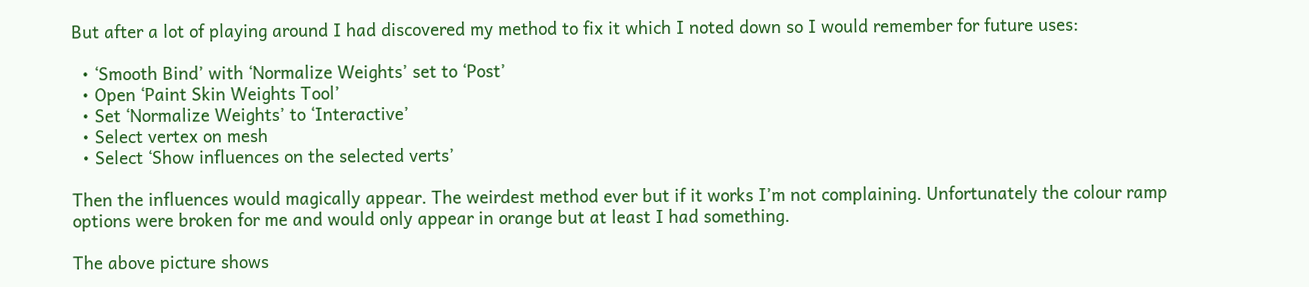But after a lot of playing around I had discovered my method to fix it which I noted down so I would remember for future uses:

  • ‘Smooth Bind’ with ‘Normalize Weights’ set to ‘Post’
  • Open ‘Paint Skin Weights Tool’
  • Set ‘Normalize Weights’ to ‘Interactive’
  • Select vertex on mesh
  • Select ‘Show influences on the selected verts’

Then the influences would magically appear. The weirdest method ever but if it works I’m not complaining. Unfortunately the colour ramp options were broken for me and would only appear in orange but at least I had something.

The above picture shows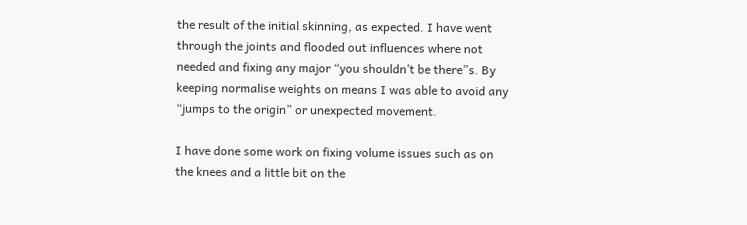the result of the initial skinning, as expected. I have went through the joints and flooded out influences where not needed and fixing any major “you shouldn’t be there”s. By keeping normalise weights on means I was able to avoid any “jumps to the origin” or unexpected movement.

I have done some work on fixing volume issues such as on the knees and a little bit on the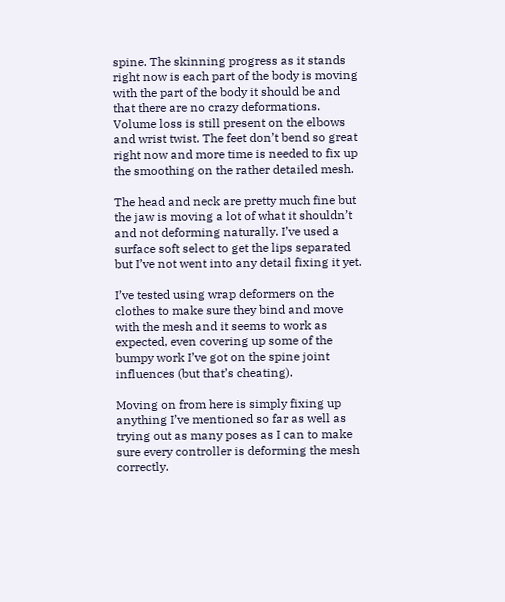spine. The skinning progress as it stands right now is each part of the body is moving with the part of the body it should be and that there are no crazy deformations. Volume loss is still present on the elbows and wrist twist. The feet don’t bend so great right now and more time is needed to fix up the smoothing on the rather detailed mesh.

The head and neck are pretty much fine but the jaw is moving a lot of what it shouldn’t and not deforming naturally. I’ve used a surface soft select to get the lips separated but I’ve not went into any detail fixing it yet.

I’ve tested using wrap deformers on the clothes to make sure they bind and move with the mesh and it seems to work as expected, even covering up some of the bumpy work I’ve got on the spine joint influences (but that’s cheating).

Moving on from here is simply fixing up anything I’ve mentioned so far as well as trying out as many poses as I can to make sure every controller is deforming the mesh correctly.